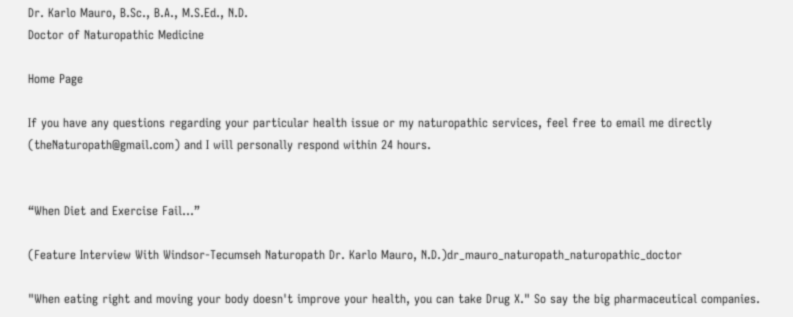Dr. Karlo Mauro, B.Sc., B.A., M.S.Ed., N.D.
Doctor of Naturopathic Medicine

Home Page

If you have any questions regarding your particular health issue or my naturopathic services, feel free to email me directly (theNaturopath@gmail.com) and I will personally respond within 24 hours.


“When Diet and Exercise Fail...”

(Feature Interview With Windsor-Tecumseh Naturopath Dr. Karlo Mauro, N.D.)dr_mauro_naturopath_naturopathic_doctor

"When eating right and moving your body doesn't improve your health, you can take Drug X." So say the big pharmaceutical companies.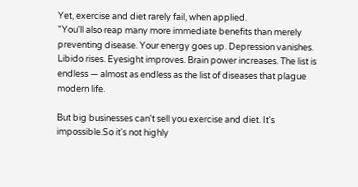Yet, exercise and diet rarely fail, when applied.
"You'll also reap many more immediate benefits than merely preventing disease. Your energy goes up. Depression vanishes. Libido rises. Eyesight improves. Brain power increases. The list is endless — almost as endless as the list of diseases that plague modern life.

But big businesses can't sell you exercise and diet. It's impossible.So it's not highly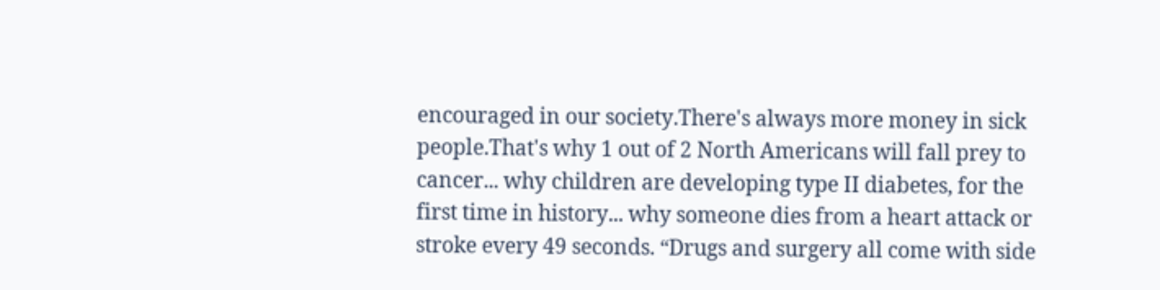encouraged in our society.There's always more money in sick people.That's why 1 out of 2 North Americans will fall prey to cancer... why children are developing type II diabetes, for the first time in history... why someone dies from a heart attack or stroke every 49 seconds. “Drugs and surgery all come with side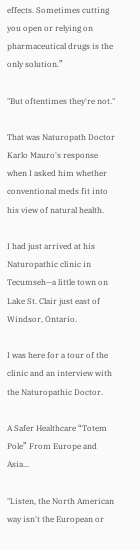effects. Sometimes cutting you open or relying on pharmaceutical drugs is the only solution.”

"But oftentimes they're not."

That was Naturopath Doctor Karlo Mauro's response when I asked him whether conventional meds fit into his view of natural health.

I had just arrived at his Naturopathic clinic in Tecumseh—a little town on Lake St. Clair just east of Windsor, Ontario.

I was here for a tour of the clinic and an interview with the Naturopathic Doctor.

A Safer Healthcare “Totem Pole” From Europe and Asia...

"Listen, the North American way isn't the European or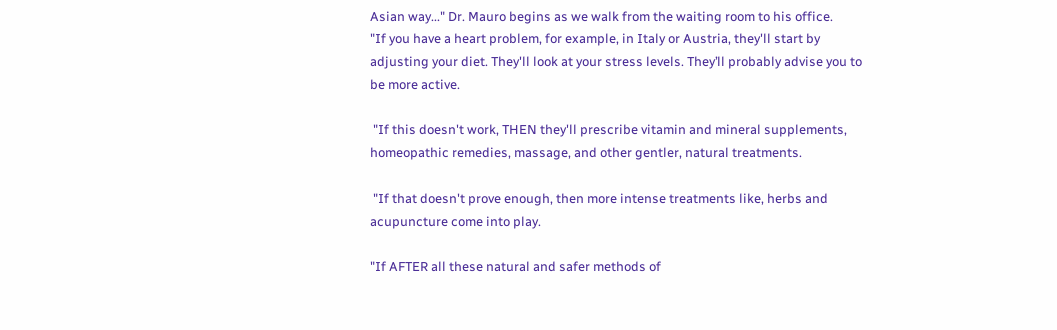Asian way..." Dr. Mauro begins as we walk from the waiting room to his office.
"If you have a heart problem, for example, in Italy or Austria, they'll start by adjusting your diet. They'll look at your stress levels. They’ll probably advise you to be more active.

 "If this doesn't work, THEN they'll prescribe vitamin and mineral supplements, homeopathic remedies, massage, and other gentler, natural treatments.

 "If that doesn't prove enough, then more intense treatments like, herbs and acupuncture come into play.

"If AFTER all these natural and safer methods of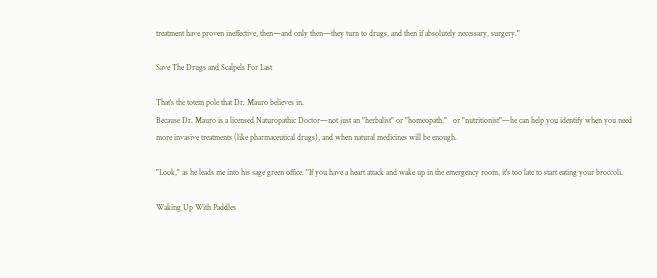treatment have proven ineffective, then—and only then—they turn to drugs, and then if absolutely necessary, surgery."

Save The Drugs and Scalpels For Last

That's the totem pole that Dr. Mauro believes in.
Because Dr. Mauro is a licensed Naturopathic Doctor—not just an "herbalist" or "homeopath,"   or "nutritionist"—he can help you identify when you need more invasive treatments (like pharmaceutical drugs), and when natural medicines will be enough.

"Look," as he leads me into his sage green office. "If you have a heart attack and wake up in the emergency room, it's too late to start eating your broccoli.

Waking Up With Paddles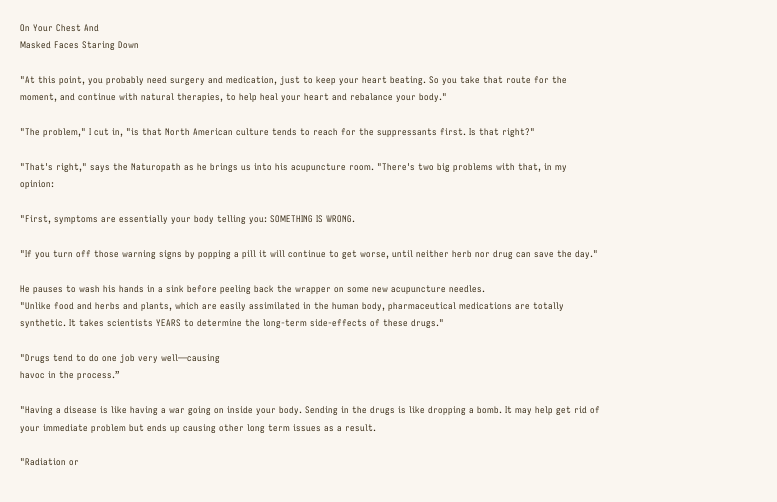On Your Chest And
Masked Faces Staring Down

"At this point, you probably need surgery and medication, just to keep your heart beating. So you take that route for the moment, and continue with natural therapies, to help heal your heart and rebalance your body."

"The problem," I cut in, "is that North American culture tends to reach for the suppressants first. Is that right?"

"That's right," says the Naturopath as he brings us into his acupuncture room. "There's two big problems with that, in my opinion:

"First, symptoms are essentially your body telling you: SOMETHING IS WRONG.

"If you turn off those warning signs by popping a pill it will continue to get worse, until neither herb nor drug can save the day."

He pauses to wash his hands in a sink before peeling back the wrapper on some new acupuncture needles.
"Unlike food and herbs and plants, which are easily assimilated in the human body, pharmaceutical medications are totally synthetic. It takes scientists YEARS to determine the long-term side-effects of these drugs."

"Drugs tend to do one job very well—causing
havoc in the process.”

"Having a disease is like having a war going on inside your body. Sending in the drugs is like dropping a bomb. It may help get rid of your immediate problem but ends up causing other long term issues as a result.

"Radiation or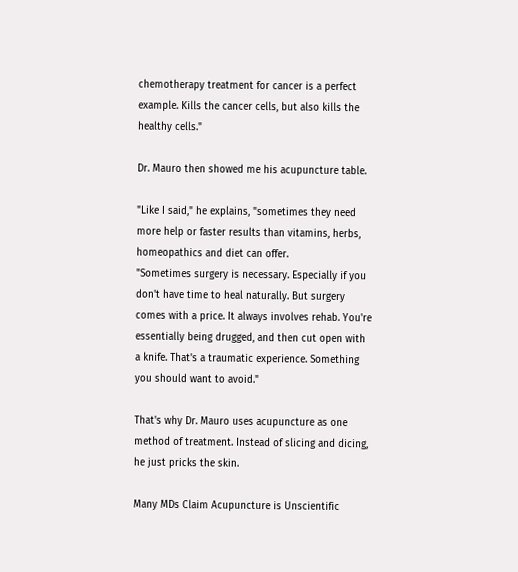chemotherapy treatment for cancer is a perfect example. Kills the cancer cells, but also kills the healthy cells."

Dr. Mauro then showed me his acupuncture table.

"Like I said," he explains, "sometimes they need more help or faster results than vitamins, herbs, homeopathics and diet can offer.
"Sometimes surgery is necessary. Especially if you don't have time to heal naturally. But surgery comes with a price. It always involves rehab. You're essentially being drugged, and then cut open with a knife. That's a traumatic experience. Something you should want to avoid."

That's why Dr. Mauro uses acupuncture as one method of treatment. Instead of slicing and dicing, he just pricks the skin.

Many MDs Claim Acupuncture is Unscientific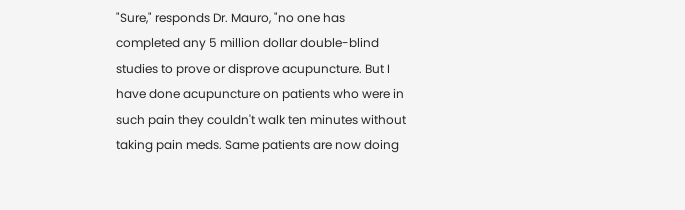"Sure," responds Dr. Mauro, "no one has completed any 5 million dollar double-blind studies to prove or disprove acupuncture. But I have done acupuncture on patients who were in such pain they couldn't walk ten minutes without taking pain meds. Same patients are now doing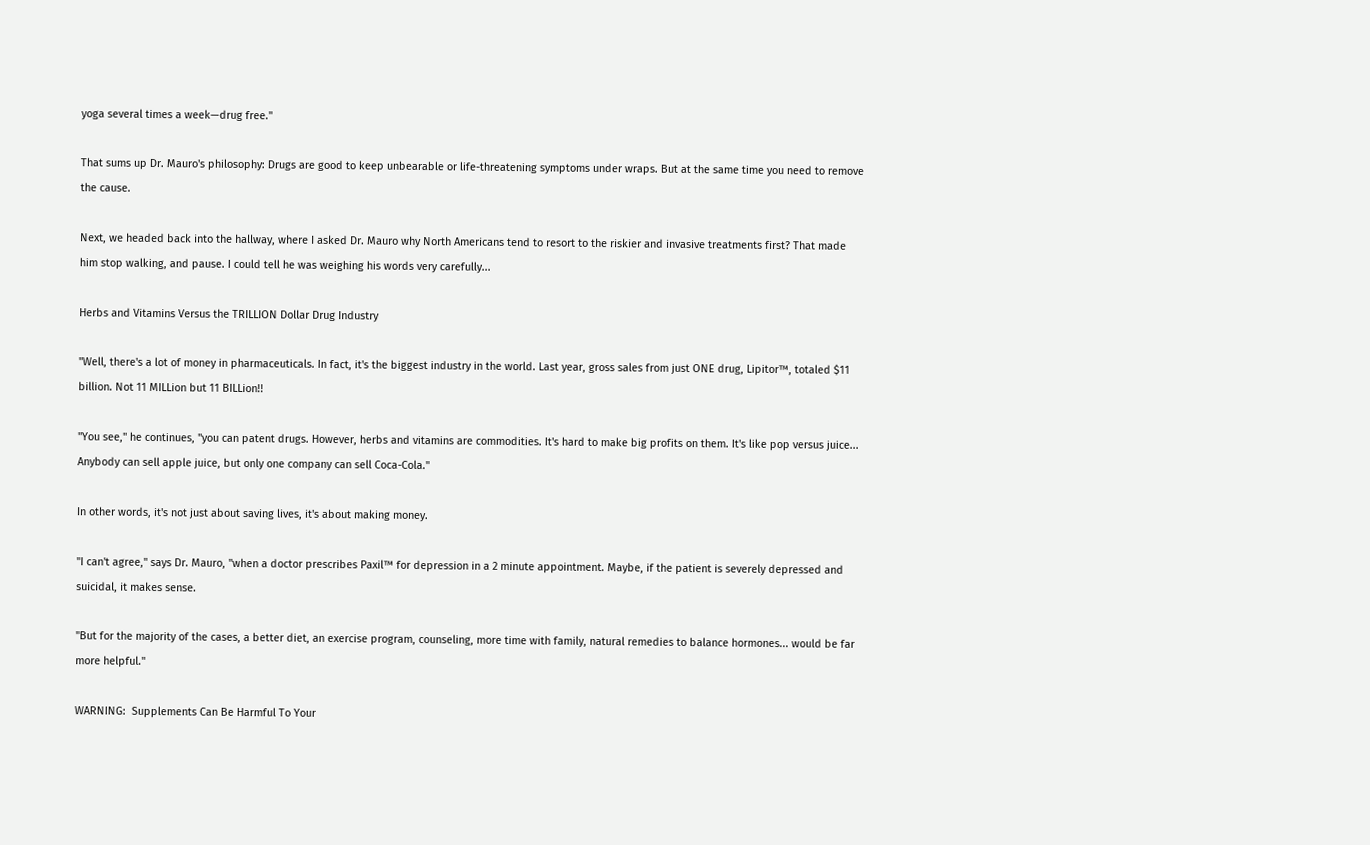yoga several times a week—drug free."

That sums up Dr. Mauro's philosophy: Drugs are good to keep unbearable or life-threatening symptoms under wraps. But at the same time you need to remove the cause.

Next, we headed back into the hallway, where I asked Dr. Mauro why North Americans tend to resort to the riskier and invasive treatments first? That made him stop walking, and pause. I could tell he was weighing his words very carefully...

Herbs and Vitamins Versus the TRILLION Dollar Drug Industry

"Well, there's a lot of money in pharmaceuticals. In fact, it's the biggest industry in the world. Last year, gross sales from just ONE drug, Lipitor™, totaled $11 billion. Not 11 MILLion but 11 BILLion!!

"You see," he continues, "you can patent drugs. However, herbs and vitamins are commodities. It's hard to make big profits on them. It's like pop versus juice... Anybody can sell apple juice, but only one company can sell Coca-Cola."

In other words, it's not just about saving lives, it's about making money.

"I can't agree," says Dr. Mauro, "when a doctor prescribes Paxil™ for depression in a 2 minute appointment. Maybe, if the patient is severely depressed and suicidal, it makes sense.

"But for the majority of the cases, a better diet, an exercise program, counseling, more time with family, natural remedies to balance hormones... would be far more helpful."

WARNING:  Supplements Can Be Harmful To Your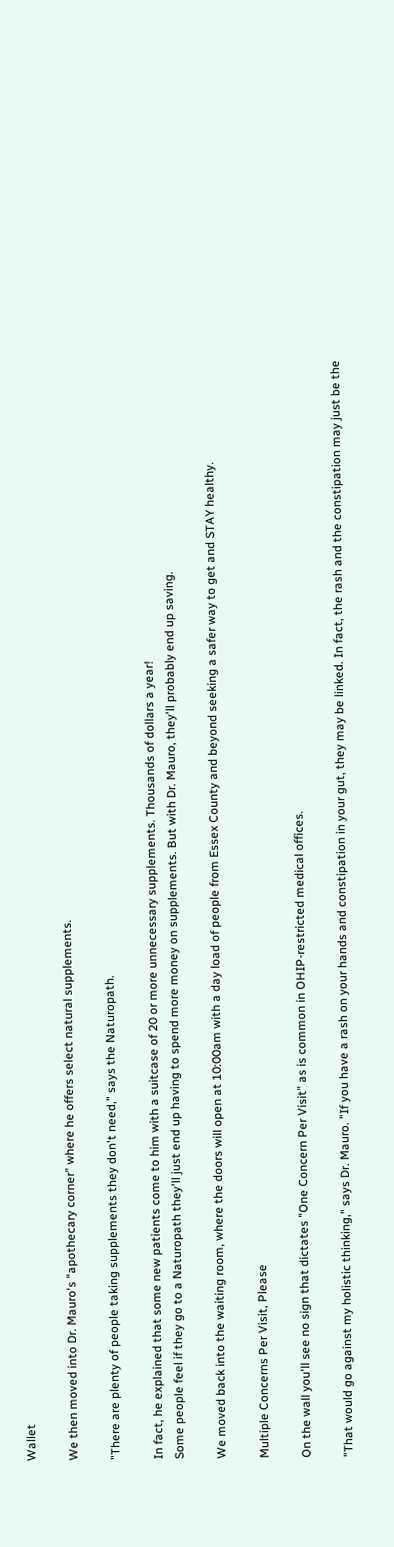Wallet

We then moved into Dr. Mauro's "apothecary corner" where he offers select natural supplements.

"There are plenty of people taking supplements they don't need," says the Naturopath.

In fact, he explained that some new patients come to him with a suitcase of 20 or more unnecessary supplements. Thousands of dollars a year!
Some people feel if they go to a Naturopath they'll just end up having to spend more money on supplements. But with Dr. Mauro, they'll probably end up saving.

We moved back into the waiting room, where the doors will open at 10:00am with a day load of people from Essex County and beyond seeking a safer way to get and STAY healthy.

Multiple Concerns Per Visit, Please

On the wall you'll see no sign that dictates "One Concern Per Visit" as is common in OHIP-restricted medical offices.

"That would go against my holistic thinking," says Dr. Mauro. "If you have a rash on your hands and constipation in your gut, they may be linked. In fact, the rash and the constipation may just be the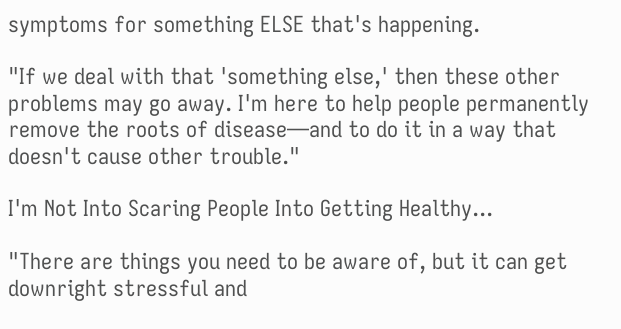symptoms for something ELSE that's happening.

"If we deal with that 'something else,' then these other problems may go away. I'm here to help people permanently remove the roots of disease—and to do it in a way that doesn't cause other trouble."

I'm Not Into Scaring People Into Getting Healthy...

"There are things you need to be aware of, but it can get downright stressful and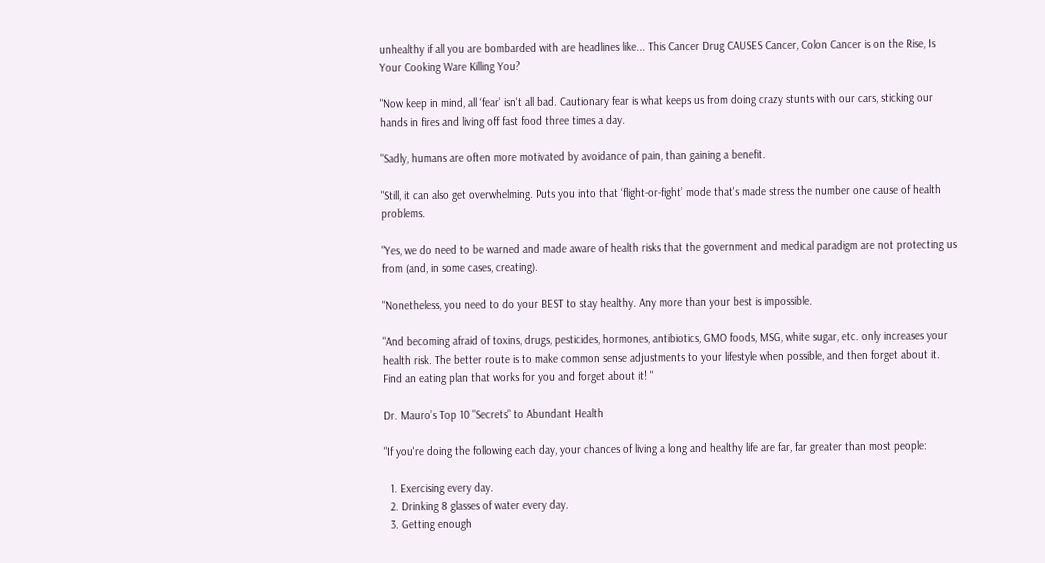unhealthy if all you are bombarded with are headlines like... This Cancer Drug CAUSES Cancer, Colon Cancer is on the Rise, Is Your Cooking Ware Killing You?

"Now keep in mind, all ‘fear’ isn't all bad. Cautionary fear is what keeps us from doing crazy stunts with our cars, sticking our hands in fires and living off fast food three times a day.

"Sadly, humans are often more motivated by avoidance of pain, than gaining a benefit.

"Still, it can also get overwhelming. Puts you into that ‘flight-or-fight’ mode that's made stress the number one cause of health problems.

"Yes, we do need to be warned and made aware of health risks that the government and medical paradigm are not protecting us from (and, in some cases, creating).

"Nonetheless, you need to do your BEST to stay healthy. Any more than your best is impossible.

"And becoming afraid of toxins, drugs, pesticides, hormones, antibiotics, GMO foods, MSG, white sugar, etc. only increases your health risk. The better route is to make common sense adjustments to your lifestyle when possible, and then forget about it. Find an eating plan that works for you and forget about it! "

Dr. Mauro’s Top 10 "Secrets" to Abundant Health

"If you're doing the following each day, your chances of living a long and healthy life are far, far greater than most people:

  1. Exercising every day.
  2. Drinking 8 glasses of water every day.
  3. Getting enough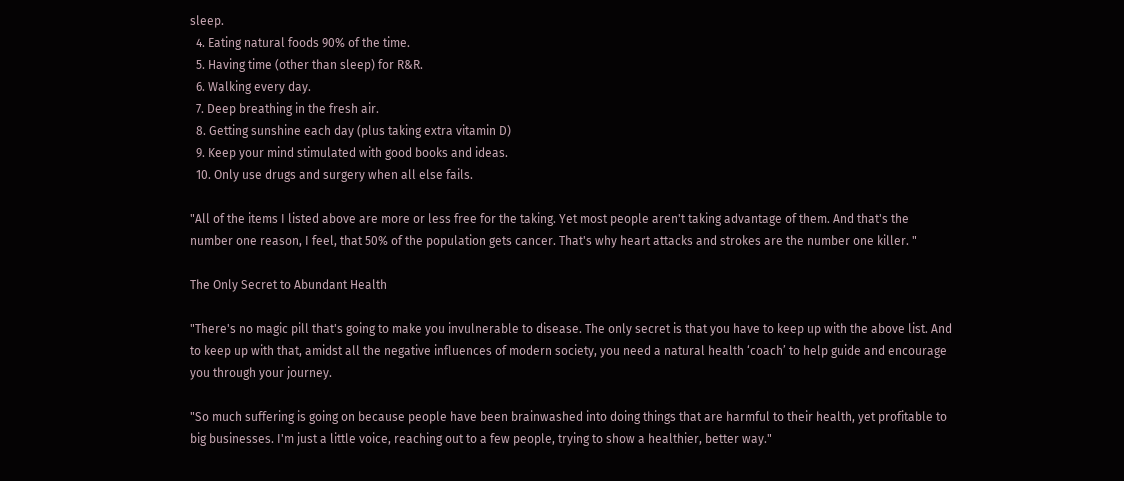sleep.
  4. Eating natural foods 90% of the time.
  5. Having time (other than sleep) for R&R.
  6. Walking every day.
  7. Deep breathing in the fresh air.
  8. Getting sunshine each day (plus taking extra vitamin D)
  9. Keep your mind stimulated with good books and ideas.
  10. Only use drugs and surgery when all else fails.

"All of the items I listed above are more or less free for the taking. Yet most people aren't taking advantage of them. And that's the number one reason, I feel, that 50% of the population gets cancer. That's why heart attacks and strokes are the number one killer. "

The Only Secret to Abundant Health

"There's no magic pill that's going to make you invulnerable to disease. The only secret is that you have to keep up with the above list. And to keep up with that, amidst all the negative influences of modern society, you need a natural health ‘coach’ to help guide and encourage you through your journey.

"So much suffering is going on because people have been brainwashed into doing things that are harmful to their health, yet profitable to big businesses. I'm just a little voice, reaching out to a few people, trying to show a healthier, better way."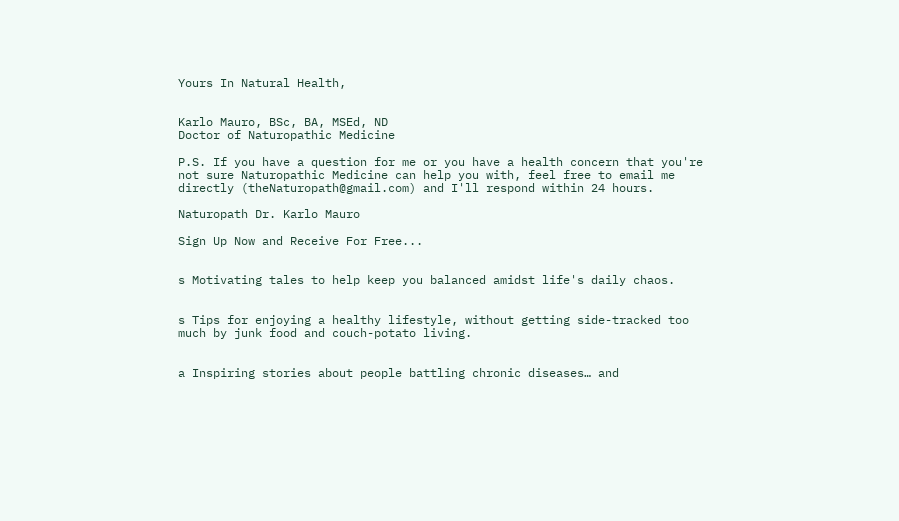Yours In Natural Health,


Karlo Mauro, BSc, BA, MSEd, ND
Doctor of Naturopathic Medicine

P.S. If you have a question for me or you have a health concern that you're not sure Naturopathic Medicine can help you with, feel free to email me directly (theNaturopath@gmail.com) and I'll respond within 24 hours.

Naturopath Dr. Karlo Mauro

Sign Up Now and Receive For Free...


s Motivating tales to help keep you balanced amidst life's daily chaos.


s Tips for enjoying a healthy lifestyle, without getting side-tracked too much by junk food and couch-potato living.


a Inspiring stories about people battling chronic diseases… and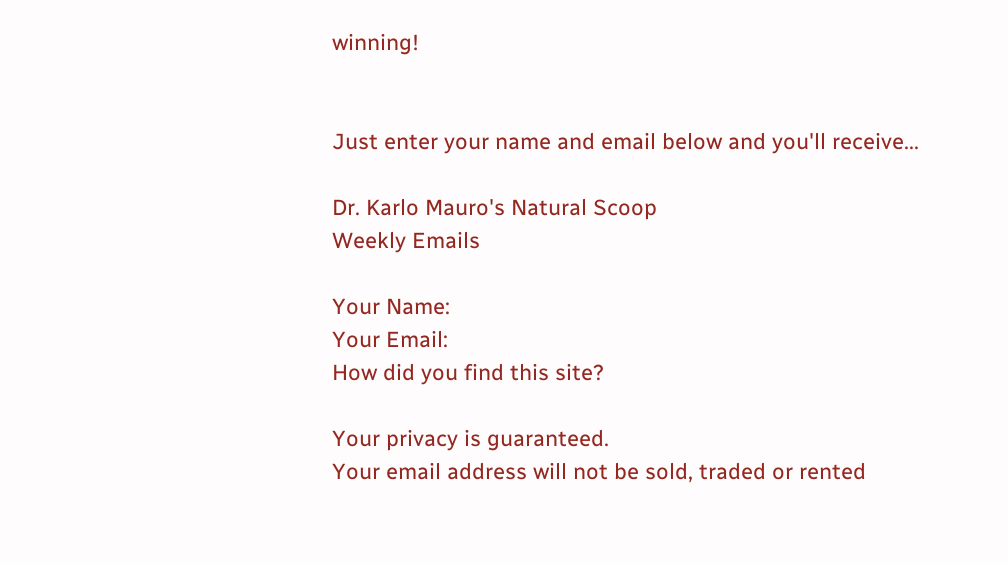winning!


Just enter your name and email below and you'll receive...

Dr. Karlo Mauro's Natural Scoop
Weekly Emails

Your Name:
Your Email:
How did you find this site?

Your privacy is guaranteed.
Your email address will not be sold, traded or rented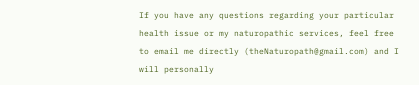If you have any questions regarding your particular health issue or my naturopathic services, feel free to email me directly (theNaturopath@gmail.com) and I will personally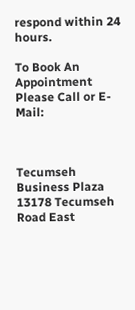respond within 24 hours.

To Book An Appointment Please Call or E-Mail:



Tecumseh Business Plaza
13178 Tecumseh Road East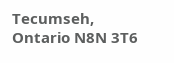Tecumseh, Ontario N8N 3T6